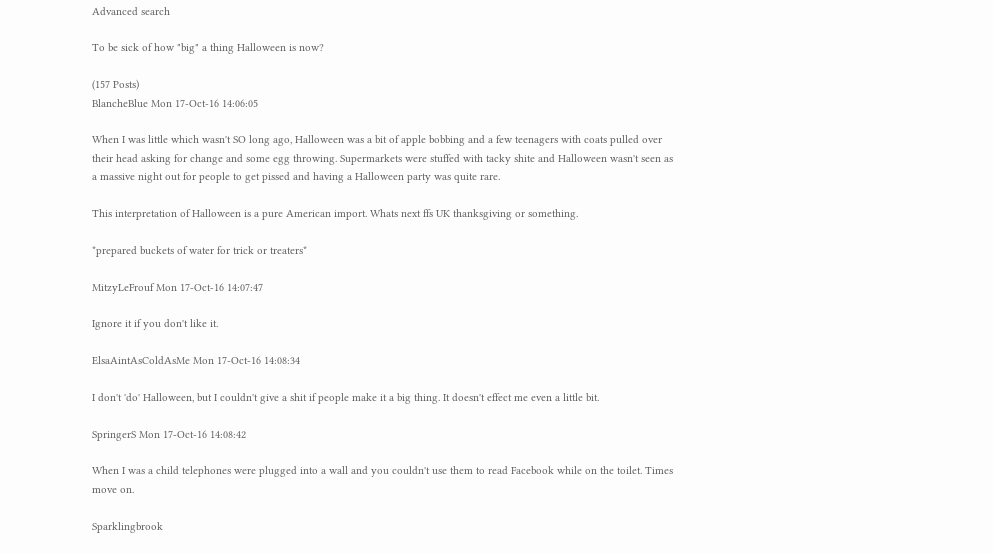Advanced search

To be sick of how "big" a thing Halloween is now?

(157 Posts)
BlancheBlue Mon 17-Oct-16 14:06:05

When I was little which wasn't SO long ago, Halloween was a bit of apple bobbing and a few teenagers with coats pulled over their head asking for change and some egg throwing. Supermarkets were stuffed with tacky shite and Halloween wasn't seen as a massive night out for people to get pissed and having a Halloween party was quite rare.

This interpretation of Halloween is a pure American import. Whats next ffs UK thanksgiving or something.

*prepared buckets of water for trick or treaters*

MitzyLeFrouf Mon 17-Oct-16 14:07:47

Ignore it if you don't like it.

ElsaAintAsColdAsMe Mon 17-Oct-16 14:08:34

I don't 'do' Halloween, but I couldn't give a shit if people make it a big thing. It doesn't effect me even a little bit.

SpringerS Mon 17-Oct-16 14:08:42

When I was a child telephones were plugged into a wall and you couldn't use them to read Facebook while on the toilet. Times move on.

Sparklingbrook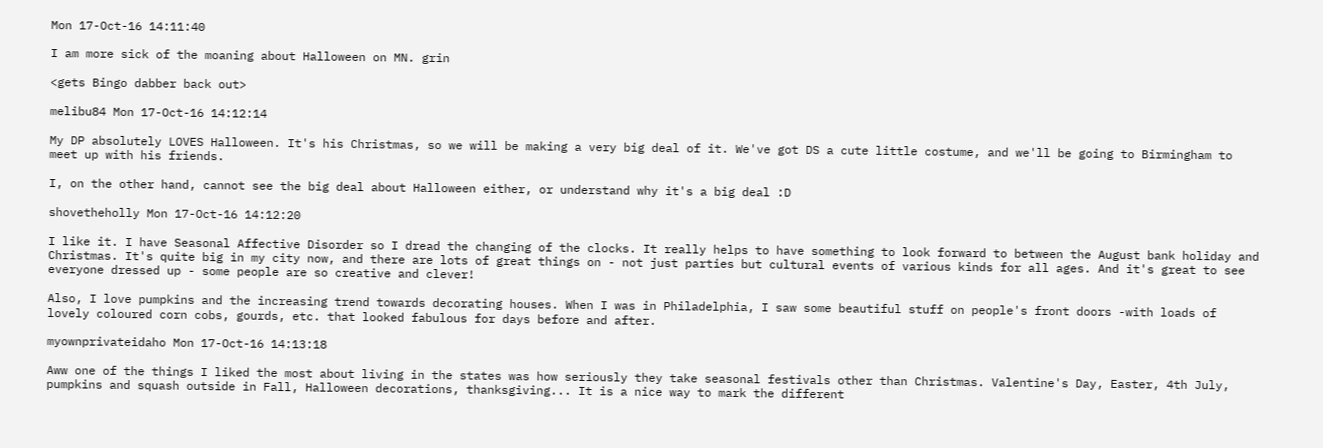Mon 17-Oct-16 14:11:40

I am more sick of the moaning about Halloween on MN. grin

<gets Bingo dabber back out>

melibu84 Mon 17-Oct-16 14:12:14

My DP absolutely LOVES Halloween. It's his Christmas, so we will be making a very big deal of it. We've got DS a cute little costume, and we'll be going to Birmingham to meet up with his friends.

I, on the other hand, cannot see the big deal about Halloween either, or understand why it's a big deal :D

shovetheholly Mon 17-Oct-16 14:12:20

I like it. I have Seasonal Affective Disorder so I dread the changing of the clocks. It really helps to have something to look forward to between the August bank holiday and Christmas. It's quite big in my city now, and there are lots of great things on - not just parties but cultural events of various kinds for all ages. And it's great to see everyone dressed up - some people are so creative and clever!

Also, I love pumpkins and the increasing trend towards decorating houses. When I was in Philadelphia, I saw some beautiful stuff on people's front doors -with loads of lovely coloured corn cobs, gourds, etc. that looked fabulous for days before and after.

myownprivateidaho Mon 17-Oct-16 14:13:18

Aww one of the things I liked the most about living in the states was how seriously they take seasonal festivals other than Christmas. Valentine's Day, Easter, 4th July, pumpkins and squash outside in Fall, Halloween decorations, thanksgiving... It is a nice way to mark the different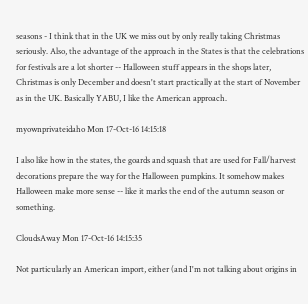seasons - I think that in the UK we miss out by only really taking Christmas seriously. Also, the advantage of the approach in the States is that the celebrations for festivals are a lot shorter -- Halloween stuff appears in the shops later, Christmas is only December and doesn't start practically at the start of November as in the UK. Basically YABU, I like the American approach.

myownprivateidaho Mon 17-Oct-16 14:15:18

I also like how in the states, the goards and squash that are used for Fall/harvest decorations prepare the way for the Halloween pumpkins. It somehow makes Halloween make more sense -- like it marks the end of the autumn season or something.

CloudsAway Mon 17-Oct-16 14:15:35

Not particularly an American import, either (and I'm not talking about origins in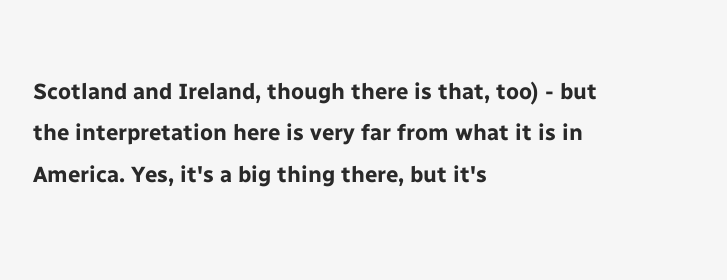Scotland and Ireland, though there is that, too) - but the interpretation here is very far from what it is in America. Yes, it's a big thing there, but it's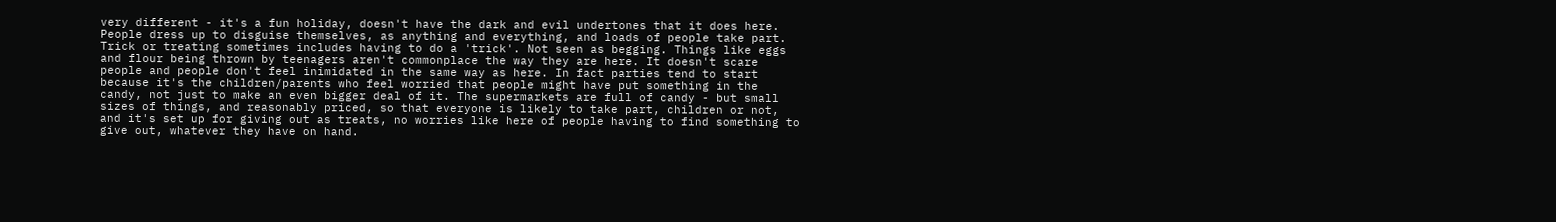very different - it's a fun holiday, doesn't have the dark and evil undertones that it does here. People dress up to disguise themselves, as anything and everything, and loads of people take part. Trick or treating sometimes includes having to do a 'trick'. Not seen as begging. Things like eggs and flour being thrown by teenagers aren't commonplace the way they are here. It doesn't scare people and people don't feel inimidated in the same way as here. In fact parties tend to start because it's the children/parents who feel worried that people might have put something in the candy, not just to make an even bigger deal of it. The supermarkets are full of candy - but small sizes of things, and reasonably priced, so that everyone is likely to take part, children or not, and it's set up for giving out as treats, no worries like here of people having to find something to give out, whatever they have on hand.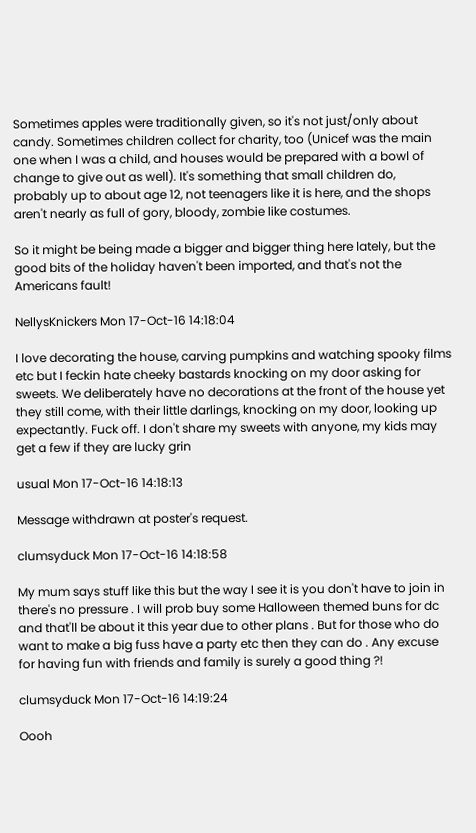Sometimes apples were traditionally given, so it's not just/only about candy. Sometimes children collect for charity, too (Unicef was the main one when I was a child, and houses would be prepared with a bowl of change to give out as well). It's something that small children do, probably up to about age 12, not teenagers like it is here, and the shops aren't nearly as full of gory, bloody, zombie like costumes.

So it might be being made a bigger and bigger thing here lately, but the good bits of the holiday haven't been imported, and that's not the Americans fault!

NellysKnickers Mon 17-Oct-16 14:18:04

I love decorating the house, carving pumpkins and watching spooky films etc but I feckin hate cheeky bastards knocking on my door asking for sweets. We deliberately have no decorations at the front of the house yet they still come, with their little darlings, knocking on my door, looking up expectantly. Fuck off. I don't share my sweets with anyone, my kids may get a few if they are lucky grin

usual Mon 17-Oct-16 14:18:13

Message withdrawn at poster's request.

clumsyduck Mon 17-Oct-16 14:18:58

My mum says stuff like this but the way I see it is you don't have to join in there's no pressure . I will prob buy some Halloween themed buns for dc and that'll be about it this year due to other plans . But for those who do want to make a big fuss have a party etc then they can do . Any excuse for having fun with friends and family is surely a good thing ?!

clumsyduck Mon 17-Oct-16 14:19:24

Oooh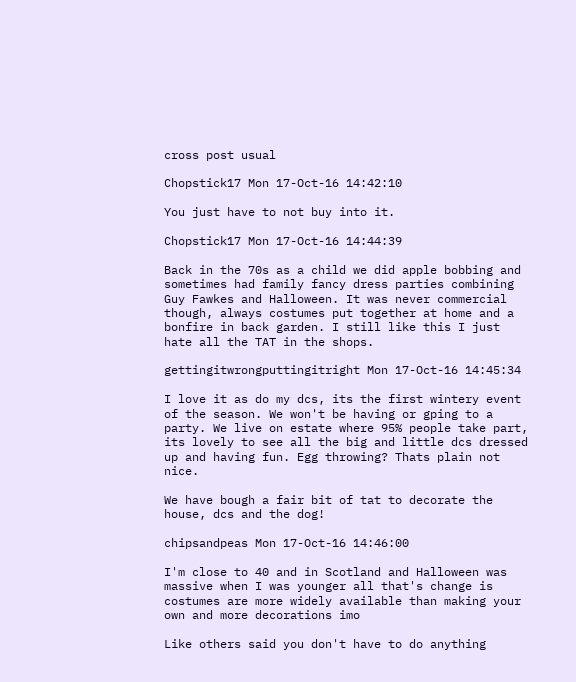cross post usual

Chopstick17 Mon 17-Oct-16 14:42:10

You just have to not buy into it.

Chopstick17 Mon 17-Oct-16 14:44:39

Back in the 70s as a child we did apple bobbing and sometimes had family fancy dress parties combining Guy Fawkes and Halloween. It was never commercial though, always costumes put together at home and a bonfire in back garden. I still like this I just hate all the TAT in the shops.

gettingitwrongputtingitright Mon 17-Oct-16 14:45:34

I love it as do my dcs, its the first wintery event of the season. We won't be having or gping to a party. We live on estate where 95% people take part, its lovely to see all the big and little dcs dressed up and having fun. Egg throwing? Thats plain not nice.

We have bough a fair bit of tat to decorate the house, dcs and the dog!

chipsandpeas Mon 17-Oct-16 14:46:00

I'm close to 40 and in Scotland and Halloween was massive when I was younger all that's change is costumes are more widely available than making your own and more decorations imo

Like others said you don't have to do anything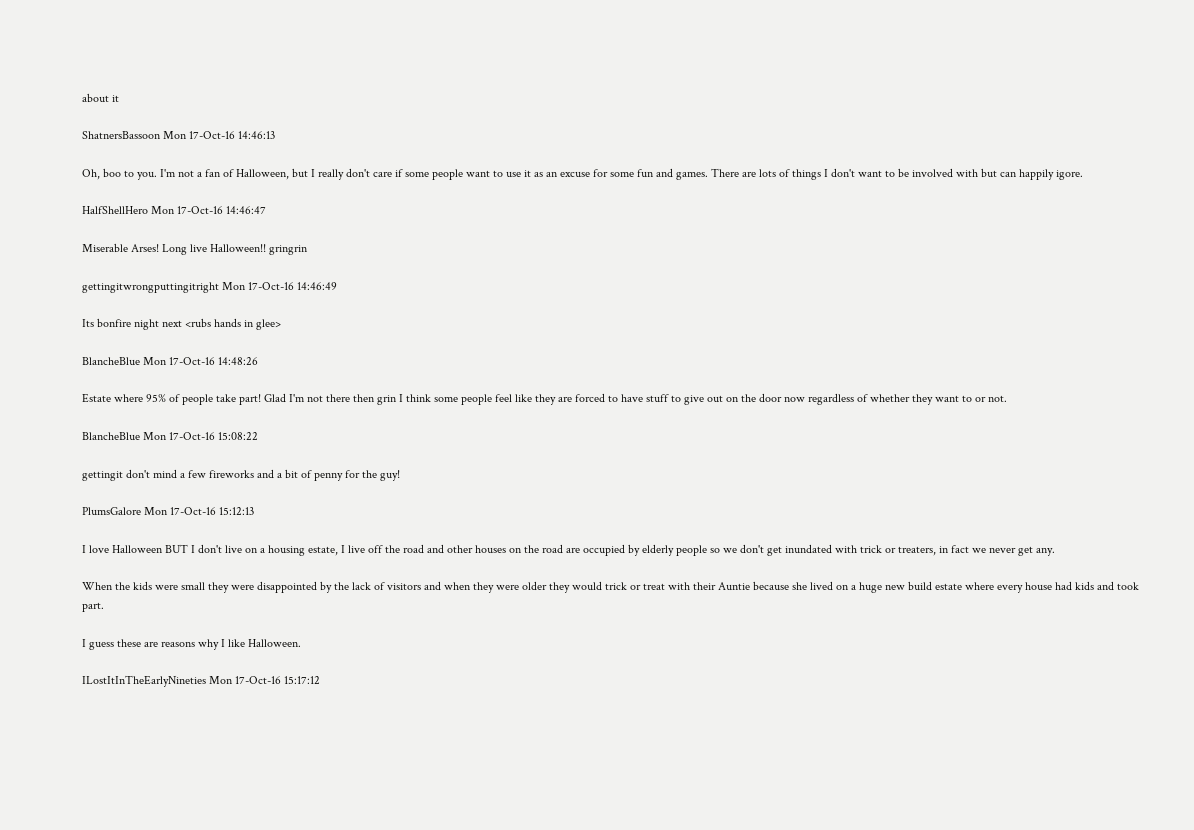about it

ShatnersBassoon Mon 17-Oct-16 14:46:13

Oh, boo to you. I'm not a fan of Halloween, but I really don't care if some people want to use it as an excuse for some fun and games. There are lots of things I don't want to be involved with but can happily igore.

HalfShellHero Mon 17-Oct-16 14:46:47

Miserable Arses! Long live Halloween!! gringrin

gettingitwrongputtingitright Mon 17-Oct-16 14:46:49

Its bonfire night next <rubs hands in glee>

BlancheBlue Mon 17-Oct-16 14:48:26

Estate where 95% of people take part! Glad I'm not there then grin I think some people feel like they are forced to have stuff to give out on the door now regardless of whether they want to or not.

BlancheBlue Mon 17-Oct-16 15:08:22

gettingit don't mind a few fireworks and a bit of penny for the guy!

PlumsGalore Mon 17-Oct-16 15:12:13

I love Halloween BUT I don't live on a housing estate, I live off the road and other houses on the road are occupied by elderly people so we don't get inundated with trick or treaters, in fact we never get any.

When the kids were small they were disappointed by the lack of visitors and when they were older they would trick or treat with their Auntie because she lived on a huge new build estate where every house had kids and took part.

I guess these are reasons why I like Halloween.

ILostItInTheEarlyNineties Mon 17-Oct-16 15:17:12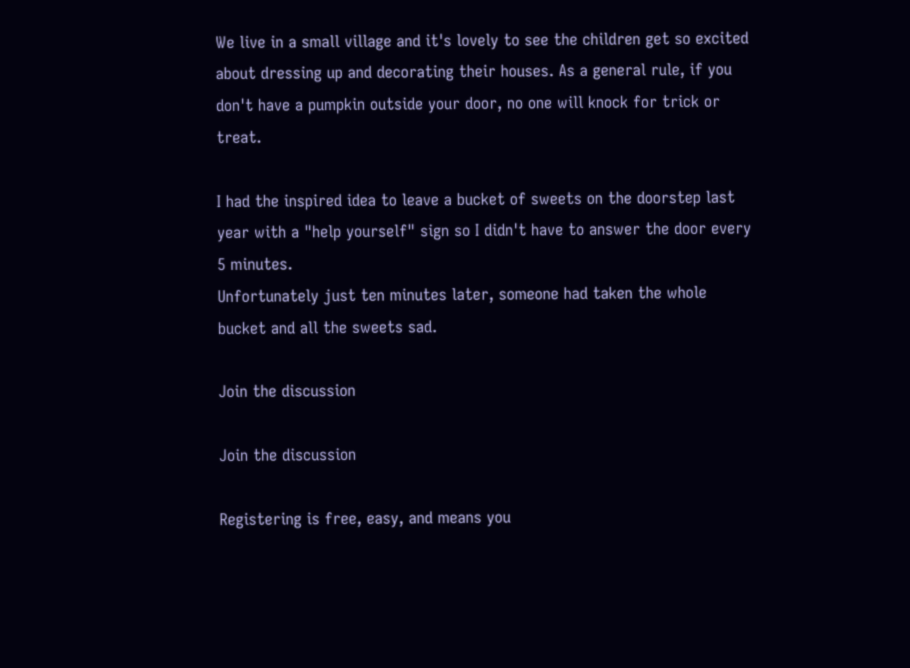We live in a small village and it's lovely to see the children get so excited about dressing up and decorating their houses. As a general rule, if you don't have a pumpkin outside your door, no one will knock for trick or treat.

I had the inspired idea to leave a bucket of sweets on the doorstep last year with a "help yourself" sign so I didn't have to answer the door every 5 minutes.
Unfortunately just ten minutes later, someone had taken the whole bucket and all the sweets sad.

Join the discussion

Join the discussion

Registering is free, easy, and means you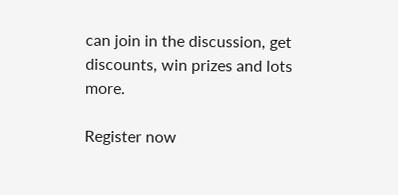can join in the discussion, get discounts, win prizes and lots more.

Register now